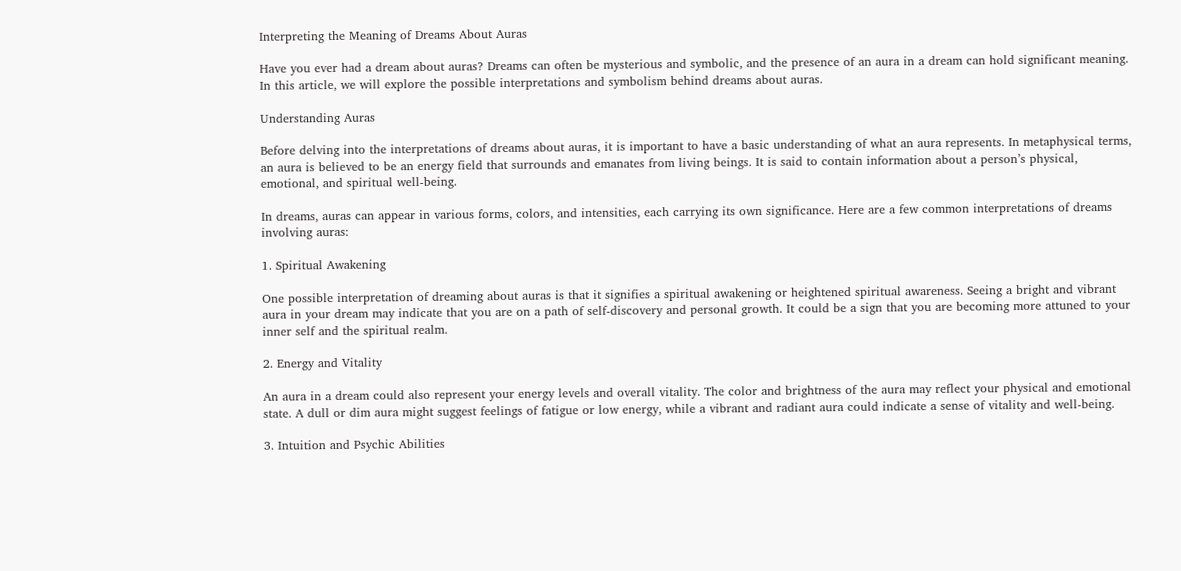Interpreting the Meaning of Dreams About Auras

Have you ever had a dream about auras? Dreams can often be mysterious and symbolic, and the presence of an aura in a dream can hold significant meaning. In this article, we will explore the possible interpretations and symbolism behind dreams about auras.

Understanding Auras

Before delving into the interpretations of dreams about auras, it is important to have a basic understanding of what an aura represents. In metaphysical terms, an aura is believed to be an energy field that surrounds and emanates from living beings. It is said to contain information about a person’s physical, emotional, and spiritual well-being.

In dreams, auras can appear in various forms, colors, and intensities, each carrying its own significance. Here are a few common interpretations of dreams involving auras:

1. Spiritual Awakening

One possible interpretation of dreaming about auras is that it signifies a spiritual awakening or heightened spiritual awareness. Seeing a bright and vibrant aura in your dream may indicate that you are on a path of self-discovery and personal growth. It could be a sign that you are becoming more attuned to your inner self and the spiritual realm.

2. Energy and Vitality

An aura in a dream could also represent your energy levels and overall vitality. The color and brightness of the aura may reflect your physical and emotional state. A dull or dim aura might suggest feelings of fatigue or low energy, while a vibrant and radiant aura could indicate a sense of vitality and well-being.

3. Intuition and Psychic Abilities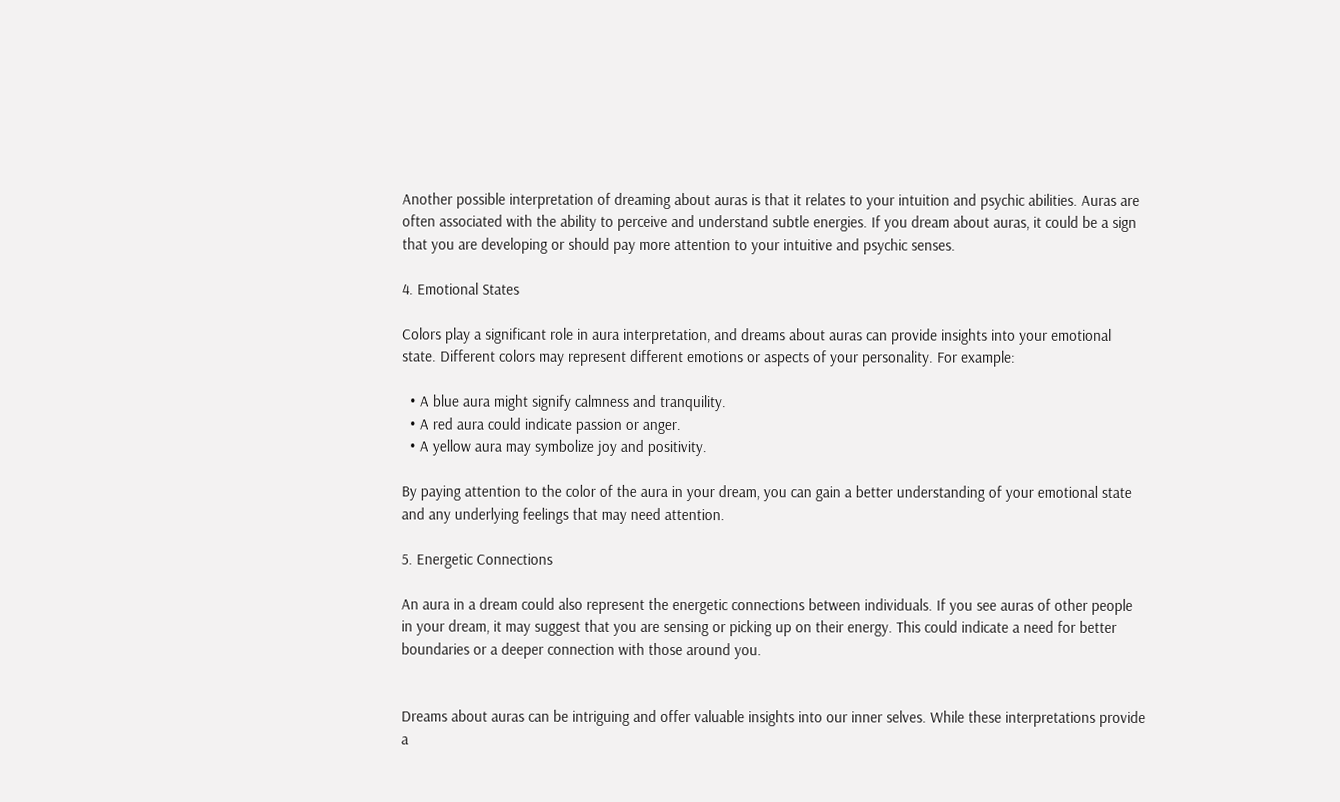Another possible interpretation of dreaming about auras is that it relates to your intuition and psychic abilities. Auras are often associated with the ability to perceive and understand subtle energies. If you dream about auras, it could be a sign that you are developing or should pay more attention to your intuitive and psychic senses.

4. Emotional States

Colors play a significant role in aura interpretation, and dreams about auras can provide insights into your emotional state. Different colors may represent different emotions or aspects of your personality. For example:

  • A blue aura might signify calmness and tranquility.
  • A red aura could indicate passion or anger.
  • A yellow aura may symbolize joy and positivity.

By paying attention to the color of the aura in your dream, you can gain a better understanding of your emotional state and any underlying feelings that may need attention.

5. Energetic Connections

An aura in a dream could also represent the energetic connections between individuals. If you see auras of other people in your dream, it may suggest that you are sensing or picking up on their energy. This could indicate a need for better boundaries or a deeper connection with those around you.


Dreams about auras can be intriguing and offer valuable insights into our inner selves. While these interpretations provide a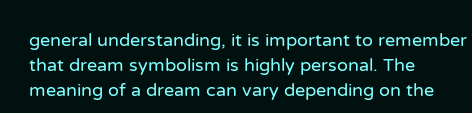general understanding, it is important to remember that dream symbolism is highly personal. The meaning of a dream can vary depending on the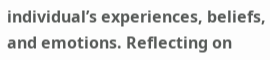individual’s experiences, beliefs, and emotions. Reflecting on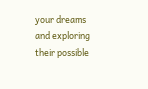your dreams and exploring their possible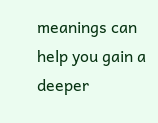meanings can help you gain a deeper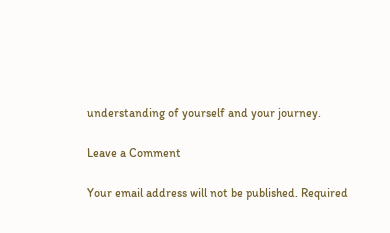understanding of yourself and your journey.

Leave a Comment

Your email address will not be published. Required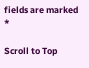fields are marked *

Scroll to Top